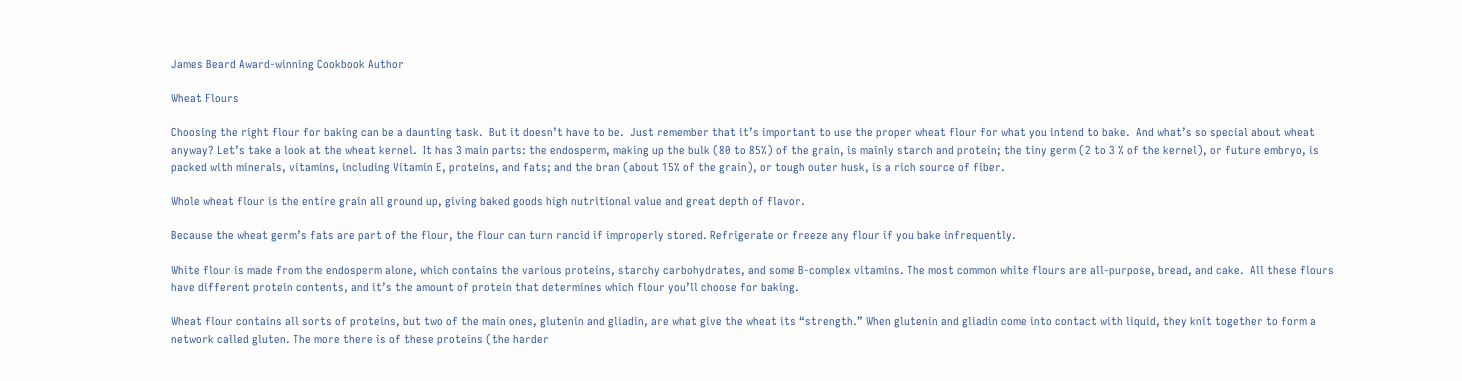James Beard Award-winning Cookbook Author

Wheat Flours

Choosing the right flour for baking can be a daunting task.  But it doesn’t have to be.  Just remember that it’s important to use the proper wheat flour for what you intend to bake.  And what’s so special about wheat anyway? Let’s take a look at the wheat kernel.  It has 3 main parts: the endosperm, making up the bulk (80 to 85%) of the grain, is mainly starch and protein; the tiny germ (2 to 3 % of the kernel), or future embryo, is packed with minerals, vitamins, including Vitamin E, proteins, and fats; and the bran (about 15% of the grain), or tough outer husk, is a rich source of fiber.

Whole wheat flour is the entire grain all ground up, giving baked goods high nutritional value and great depth of flavor.

Because the wheat germ’s fats are part of the flour, the flour can turn rancid if improperly stored. Refrigerate or freeze any flour if you bake infrequently.

White flour is made from the endosperm alone, which contains the various proteins, starchy carbohydrates, and some B-complex vitamins. The most common white flours are all-purpose, bread, and cake.  All these flours have different protein contents, and it’s the amount of protein that determines which flour you’ll choose for baking.

Wheat flour contains all sorts of proteins, but two of the main ones, glutenin and gliadin, are what give the wheat its “strength.” When glutenin and gliadin come into contact with liquid, they knit together to form a network called gluten. The more there is of these proteins (the harder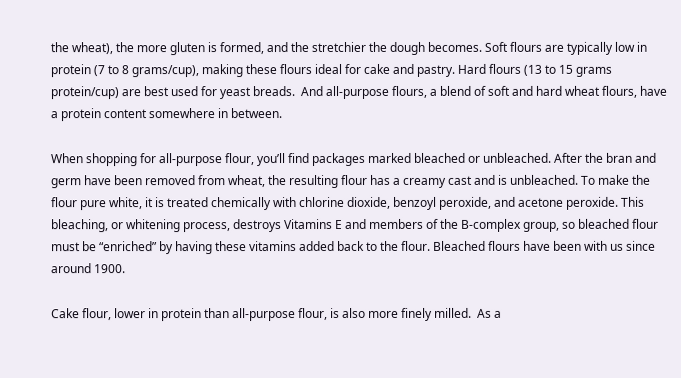the wheat), the more gluten is formed, and the stretchier the dough becomes. Soft flours are typically low in protein (7 to 8 grams/cup), making these flours ideal for cake and pastry. Hard flours (13 to 15 grams protein/cup) are best used for yeast breads.  And all-purpose flours, a blend of soft and hard wheat flours, have a protein content somewhere in between.

When shopping for all-purpose flour, you’ll find packages marked bleached or unbleached. After the bran and germ have been removed from wheat, the resulting flour has a creamy cast and is unbleached. To make the flour pure white, it is treated chemically with chlorine dioxide, benzoyl peroxide, and acetone peroxide. This bleaching, or whitening process, destroys Vitamins E and members of the B-complex group, so bleached flour must be “enriched” by having these vitamins added back to the flour. Bleached flours have been with us since around 1900.

Cake flour, lower in protein than all-purpose flour, is also more finely milled.  As a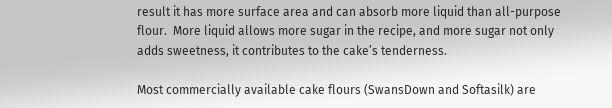result it has more surface area and can absorb more liquid than all-purpose flour.  More liquid allows more sugar in the recipe, and more sugar not only adds sweetness, it contributes to the cake’s tenderness.

Most commercially available cake flours (SwansDown and Softasilk) are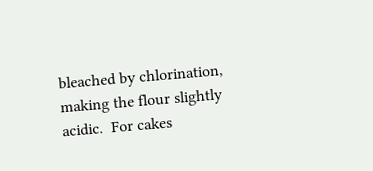bleached by chlorination, making the flour slightly acidic.  For cakes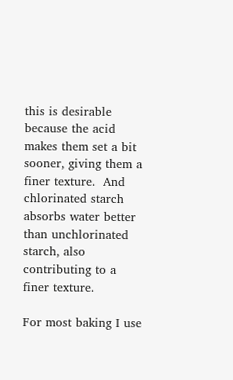this is desirable because the acid makes them set a bit sooner, giving them a finer texture.  And chlorinated starch absorbs water better than unchlorinated starch, also contributing to a finer texture.

For most baking I use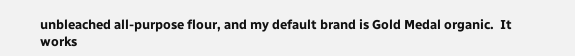unbleached all-purpose flour, and my default brand is Gold Medal organic.  It works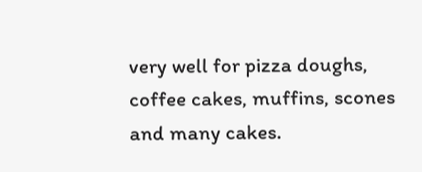very well for pizza doughs, coffee cakes, muffins, scones and many cakes.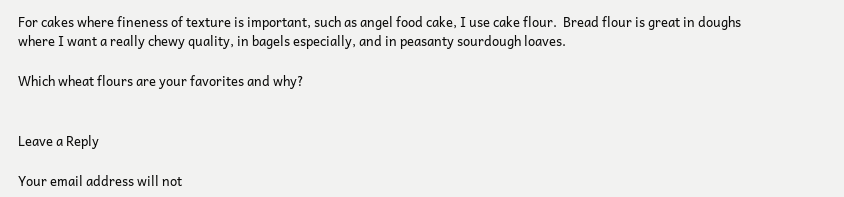For cakes where fineness of texture is important, such as angel food cake, I use cake flour.  Bread flour is great in doughs where I want a really chewy quality, in bagels especially, and in peasanty sourdough loaves.

Which wheat flours are your favorites and why?


Leave a Reply

Your email address will not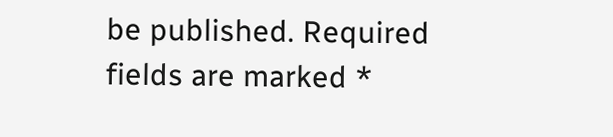be published. Required fields are marked *